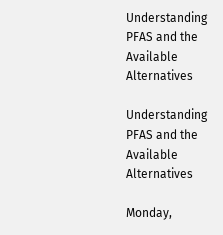Understanding PFAS and the Available Alternatives

Understanding PFAS and the Available Alternatives

Monday,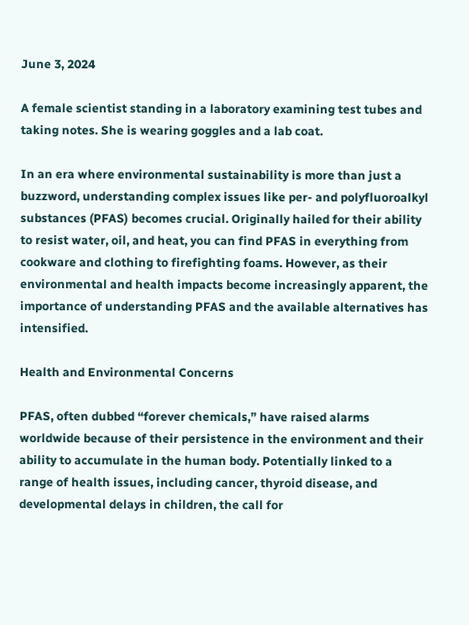June 3, 2024

A female scientist standing in a laboratory examining test tubes and taking notes. She is wearing goggles and a lab coat.

In an era where environmental sustainability is more than just a buzzword, understanding complex issues like per- and polyfluoroalkyl substances (PFAS) becomes crucial. Originally hailed for their ability to resist water, oil, and heat, you can find PFAS in everything from cookware and clothing to firefighting foams. However, as their environmental and health impacts become increasingly apparent, the importance of understanding PFAS and the available alternatives has intensified.

Health and Environmental Concerns

PFAS, often dubbed “forever chemicals,” have raised alarms worldwide because of their persistence in the environment and their ability to accumulate in the human body. Potentially linked to a range of health issues, including cancer, thyroid disease, and developmental delays in children, the call for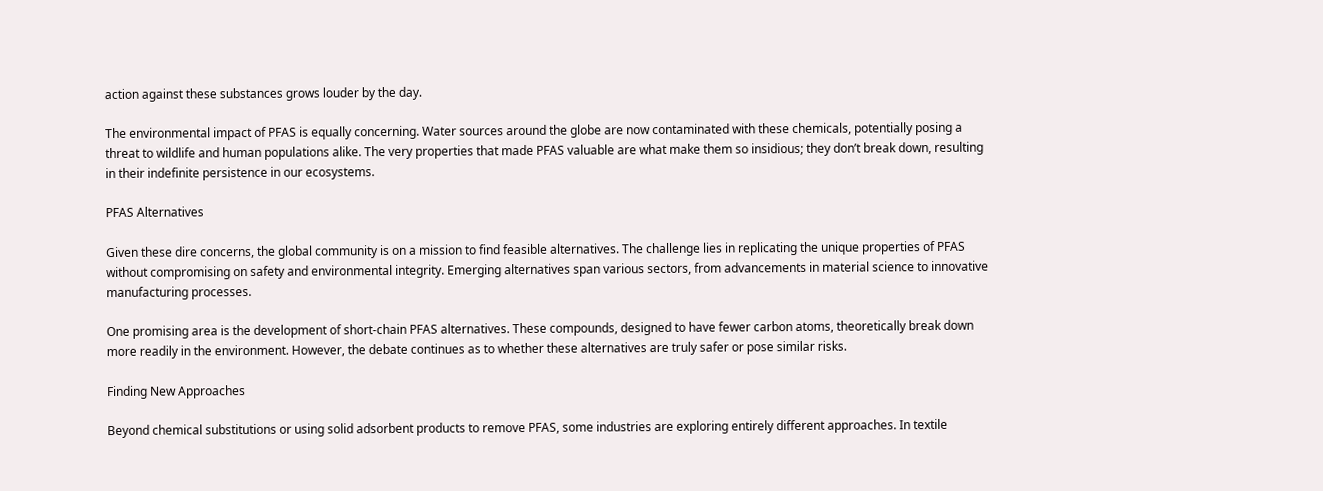action against these substances grows louder by the day.

The environmental impact of PFAS is equally concerning. Water sources around the globe are now contaminated with these chemicals, potentially posing a threat to wildlife and human populations alike. The very properties that made PFAS valuable are what make them so insidious; they don’t break down, resulting in their indefinite persistence in our ecosystems.

PFAS Alternatives

Given these dire concerns, the global community is on a mission to find feasible alternatives. The challenge lies in replicating the unique properties of PFAS without compromising on safety and environmental integrity. Emerging alternatives span various sectors, from advancements in material science to innovative manufacturing processes.

One promising area is the development of short-chain PFAS alternatives. These compounds, designed to have fewer carbon atoms, theoretically break down more readily in the environment. However, the debate continues as to whether these alternatives are truly safer or pose similar risks.

Finding New Approaches

Beyond chemical substitutions or using solid adsorbent products to remove PFAS, some industries are exploring entirely different approaches. In textile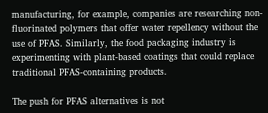manufacturing, for example, companies are researching non-fluorinated polymers that offer water repellency without the use of PFAS. Similarly, the food packaging industry is experimenting with plant-based coatings that could replace traditional PFAS-containing products.

The push for PFAS alternatives is not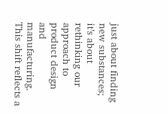just about finding new substances; it’s about rethinking our approach to product design and manufacturing. This shift reflects a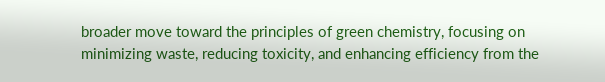broader move toward the principles of green chemistry, focusing on minimizing waste, reducing toxicity, and enhancing efficiency from the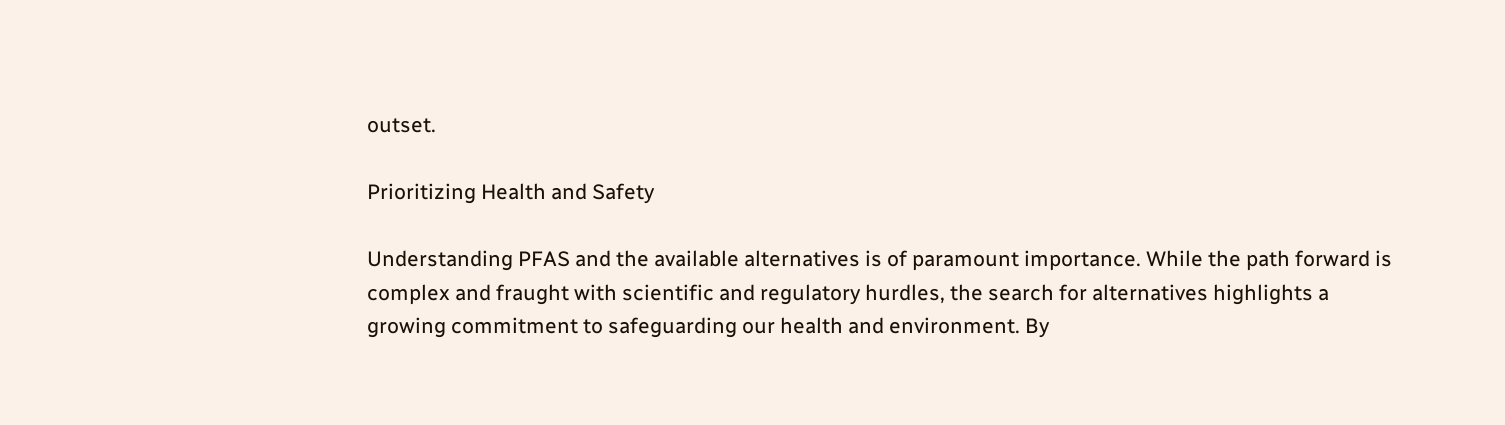outset.

Prioritizing Health and Safety

Understanding PFAS and the available alternatives is of paramount importance. While the path forward is complex and fraught with scientific and regulatory hurdles, the search for alternatives highlights a growing commitment to safeguarding our health and environment. By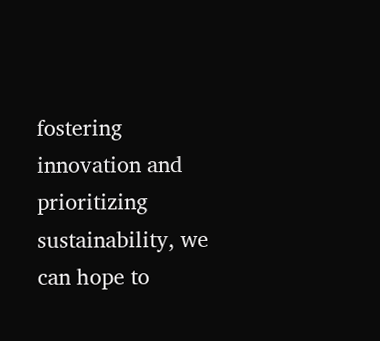fostering innovation and prioritizing sustainability, we can hope to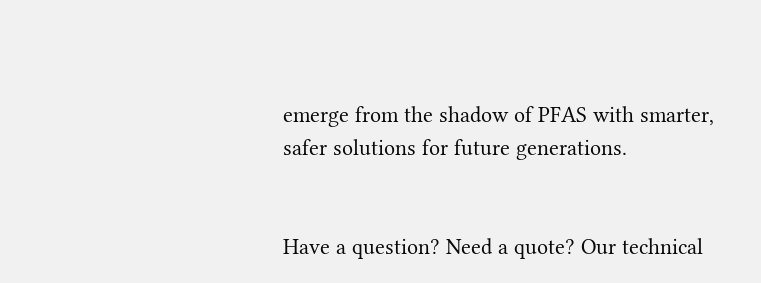emerge from the shadow of PFAS with smarter, safer solutions for future generations.


Have a question? Need a quote? Our technical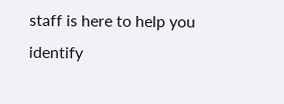staff is here to help you identify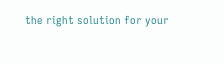the right solution for your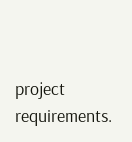project requirements.